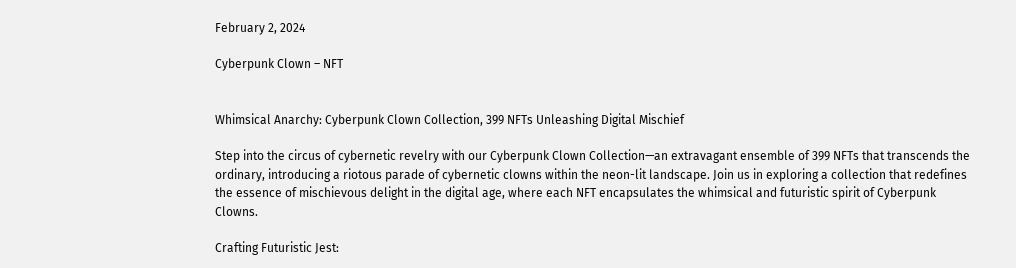February 2, 2024

Cyberpunk Clown – NFT


Whimsical Anarchy: Cyberpunk Clown Collection, 399 NFTs Unleashing Digital Mischief

Step into the circus of cybernetic revelry with our Cyberpunk Clown Collection—an extravagant ensemble of 399 NFTs that transcends the ordinary, introducing a riotous parade of cybernetic clowns within the neon-lit landscape. Join us in exploring a collection that redefines the essence of mischievous delight in the digital age, where each NFT encapsulates the whimsical and futuristic spirit of Cyberpunk Clowns.

Crafting Futuristic Jest: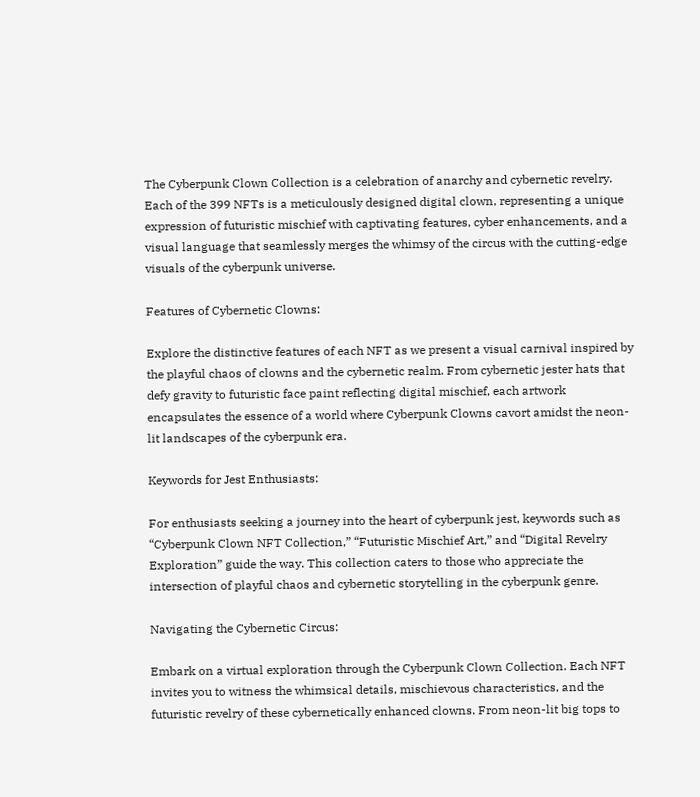The Cyberpunk Clown Collection is a celebration of anarchy and cybernetic revelry. Each of the 399 NFTs is a meticulously designed digital clown, representing a unique expression of futuristic mischief with captivating features, cyber enhancements, and a visual language that seamlessly merges the whimsy of the circus with the cutting-edge visuals of the cyberpunk universe.

Features of Cybernetic Clowns:

Explore the distinctive features of each NFT as we present a visual carnival inspired by the playful chaos of clowns and the cybernetic realm. From cybernetic jester hats that defy gravity to futuristic face paint reflecting digital mischief, each artwork encapsulates the essence of a world where Cyberpunk Clowns cavort amidst the neon-lit landscapes of the cyberpunk era.

Keywords for Jest Enthusiasts:

For enthusiasts seeking a journey into the heart of cyberpunk jest, keywords such as “Cyberpunk Clown NFT Collection,” “Futuristic Mischief Art,” and “Digital Revelry Exploration” guide the way. This collection caters to those who appreciate the intersection of playful chaos and cybernetic storytelling in the cyberpunk genre.

Navigating the Cybernetic Circus:

Embark on a virtual exploration through the Cyberpunk Clown Collection. Each NFT invites you to witness the whimsical details, mischievous characteristics, and the futuristic revelry of these cybernetically enhanced clowns. From neon-lit big tops to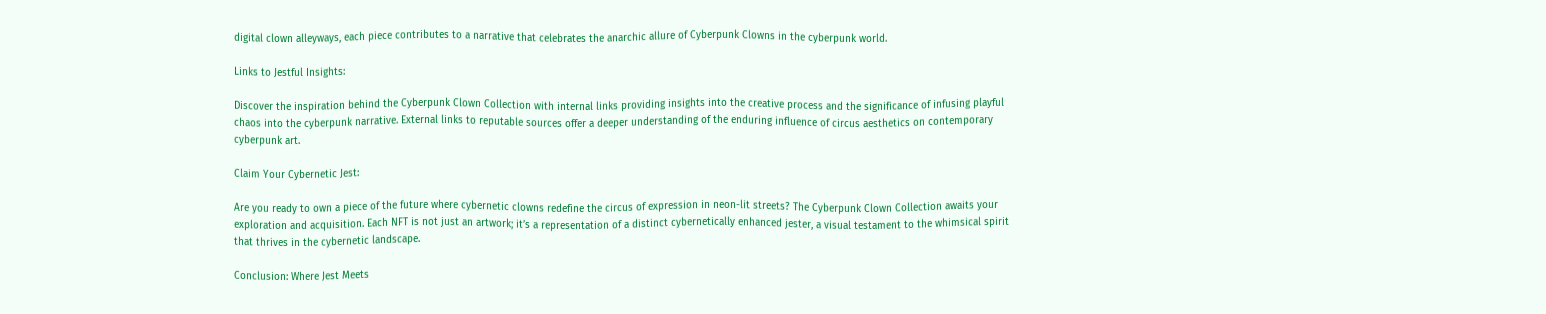digital clown alleyways, each piece contributes to a narrative that celebrates the anarchic allure of Cyberpunk Clowns in the cyberpunk world.

Links to Jestful Insights:

Discover the inspiration behind the Cyberpunk Clown Collection with internal links providing insights into the creative process and the significance of infusing playful chaos into the cyberpunk narrative. External links to reputable sources offer a deeper understanding of the enduring influence of circus aesthetics on contemporary cyberpunk art.

Claim Your Cybernetic Jest:

Are you ready to own a piece of the future where cybernetic clowns redefine the circus of expression in neon-lit streets? The Cyberpunk Clown Collection awaits your exploration and acquisition. Each NFT is not just an artwork; it’s a representation of a distinct cybernetically enhanced jester, a visual testament to the whimsical spirit that thrives in the cybernetic landscape.

Conclusion: Where Jest Meets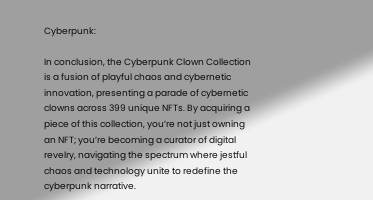Cyberpunk:

In conclusion, the Cyberpunk Clown Collection is a fusion of playful chaos and cybernetic innovation, presenting a parade of cybernetic clowns across 399 unique NFTs. By acquiring a piece of this collection, you’re not just owning an NFT; you’re becoming a curator of digital revelry, navigating the spectrum where jestful chaos and technology unite to redefine the cyberpunk narrative.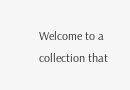Welcome to a collection that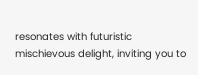resonates with futuristic mischievous delight, inviting you to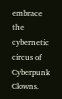embrace the cybernetic circus of Cyberpunk Clowns.